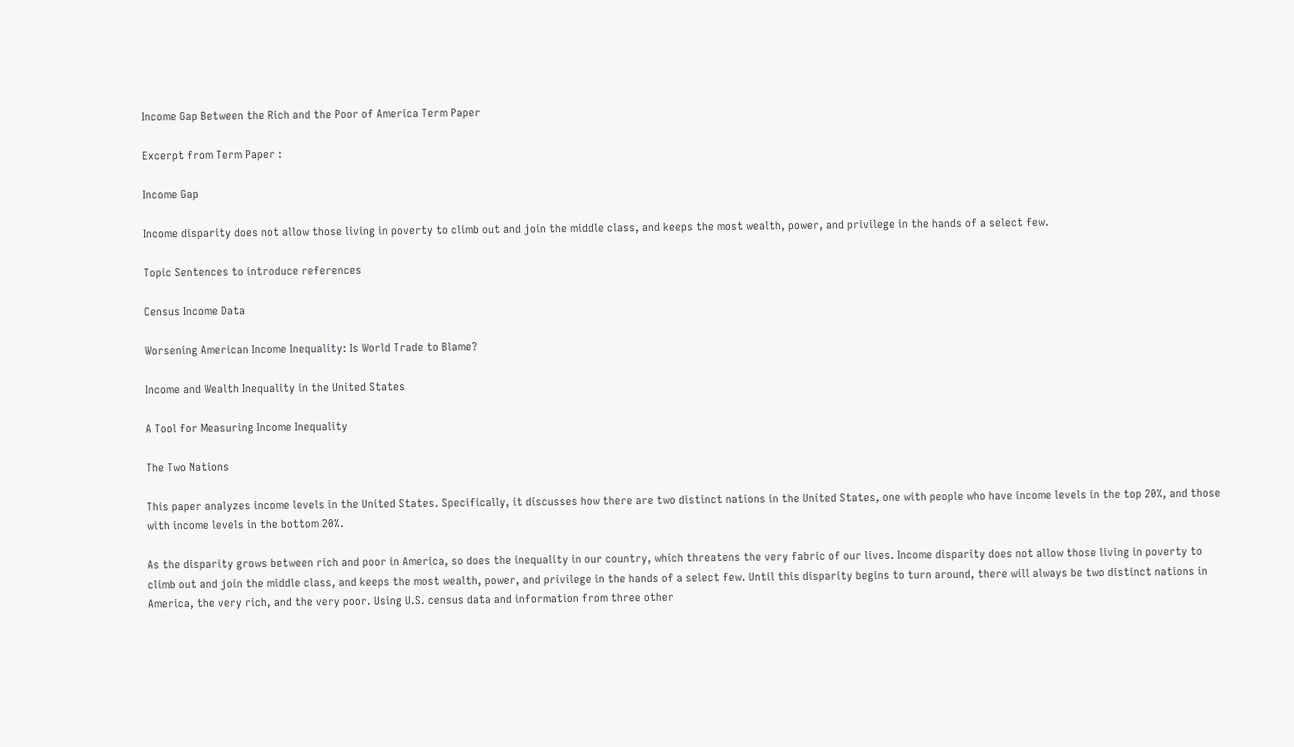Income Gap Between the Rich and the Poor of America Term Paper

Excerpt from Term Paper :

Income Gap

Income disparity does not allow those living in poverty to climb out and join the middle class, and keeps the most wealth, power, and privilege in the hands of a select few.

Topic Sentences to introduce references

Census Income Data

Worsening American Income Inequality: Is World Trade to Blame?

Income and Wealth Inequality in the United States

A Tool for Measuring Income Inequality

The Two Nations

This paper analyzes income levels in the United States. Specifically, it discusses how there are two distinct nations in the United States, one with people who have income levels in the top 20%, and those with income levels in the bottom 20%.

As the disparity grows between rich and poor in America, so does the inequality in our country, which threatens the very fabric of our lives. Income disparity does not allow those living in poverty to climb out and join the middle class, and keeps the most wealth, power, and privilege in the hands of a select few. Until this disparity begins to turn around, there will always be two distinct nations in America, the very rich, and the very poor. Using U.S. census data and information from three other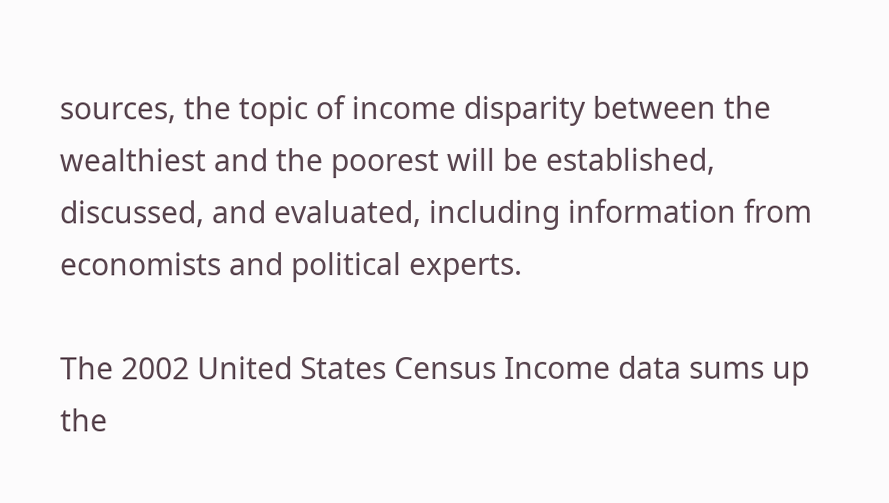sources, the topic of income disparity between the wealthiest and the poorest will be established, discussed, and evaluated, including information from economists and political experts.

The 2002 United States Census Income data sums up the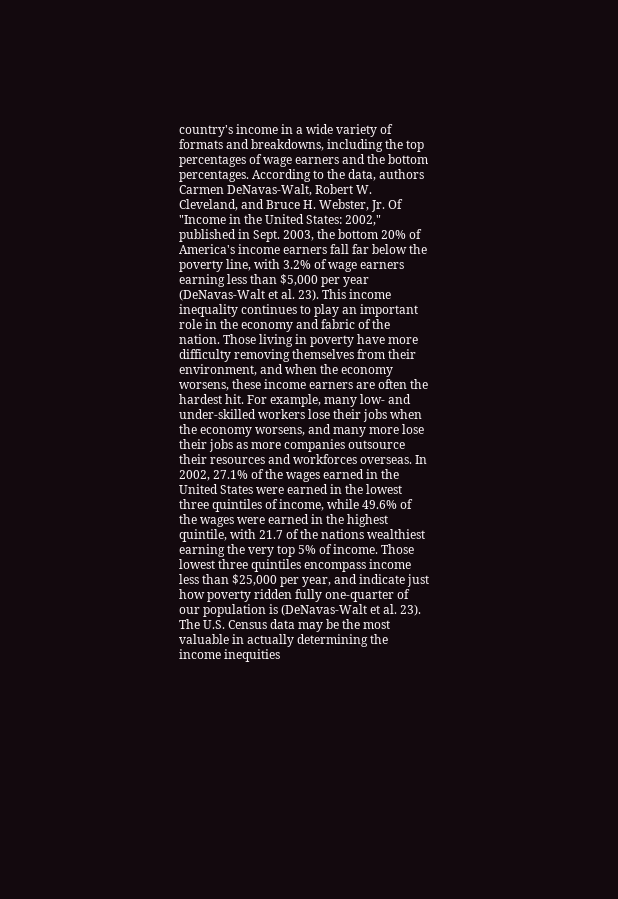country's income in a wide variety of formats and breakdowns, including the top percentages of wage earners and the bottom percentages. According to the data, authors Carmen DeNavas-Walt, Robert W. Cleveland, and Bruce H. Webster, Jr. Of "Income in the United States: 2002," published in Sept. 2003, the bottom 20% of America's income earners fall far below the poverty line, with 3.2% of wage earners earning less than $5,000 per year (DeNavas-Walt et al. 23). This income inequality continues to play an important role in the economy and fabric of the nation. Those living in poverty have more difficulty removing themselves from their environment, and when the economy worsens, these income earners are often the hardest hit. For example, many low- and under-skilled workers lose their jobs when the economy worsens, and many more lose their jobs as more companies outsource their resources and workforces overseas. In 2002, 27.1% of the wages earned in the United States were earned in the lowest three quintiles of income, while 49.6% of the wages were earned in the highest quintile, with 21.7 of the nations wealthiest earning the very top 5% of income. Those lowest three quintiles encompass income less than $25,000 per year, and indicate just how poverty ridden fully one-quarter of our population is (DeNavas-Walt et al. 23). The U.S. Census data may be the most valuable in actually determining the income inequities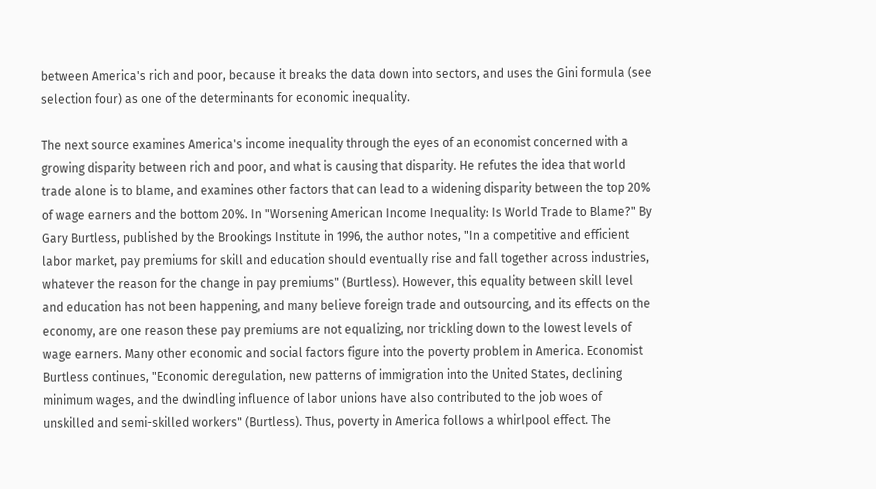between America's rich and poor, because it breaks the data down into sectors, and uses the Gini formula (see selection four) as one of the determinants for economic inequality.

The next source examines America's income inequality through the eyes of an economist concerned with a growing disparity between rich and poor, and what is causing that disparity. He refutes the idea that world trade alone is to blame, and examines other factors that can lead to a widening disparity between the top 20% of wage earners and the bottom 20%. In "Worsening American Income Inequality: Is World Trade to Blame?" By Gary Burtless, published by the Brookings Institute in 1996, the author notes, "In a competitive and efficient labor market, pay premiums for skill and education should eventually rise and fall together across industries, whatever the reason for the change in pay premiums" (Burtless). However, this equality between skill level and education has not been happening, and many believe foreign trade and outsourcing, and its effects on the economy, are one reason these pay premiums are not equalizing, nor trickling down to the lowest levels of wage earners. Many other economic and social factors figure into the poverty problem in America. Economist Burtless continues, "Economic deregulation, new patterns of immigration into the United States, declining minimum wages, and the dwindling influence of labor unions have also contributed to the job woes of unskilled and semi-skilled workers" (Burtless). Thus, poverty in America follows a whirlpool effect. The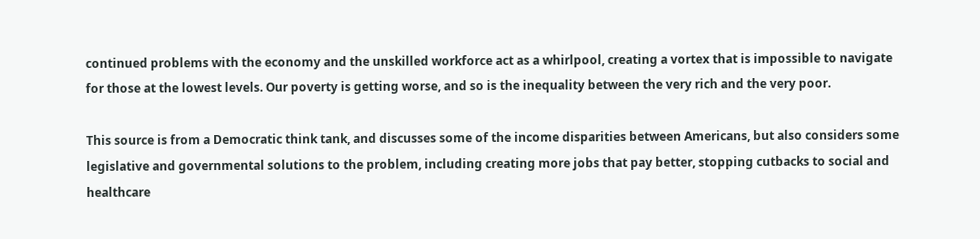continued problems with the economy and the unskilled workforce act as a whirlpool, creating a vortex that is impossible to navigate for those at the lowest levels. Our poverty is getting worse, and so is the inequality between the very rich and the very poor.

This source is from a Democratic think tank, and discusses some of the income disparities between Americans, but also considers some legislative and governmental solutions to the problem, including creating more jobs that pay better, stopping cutbacks to social and healthcare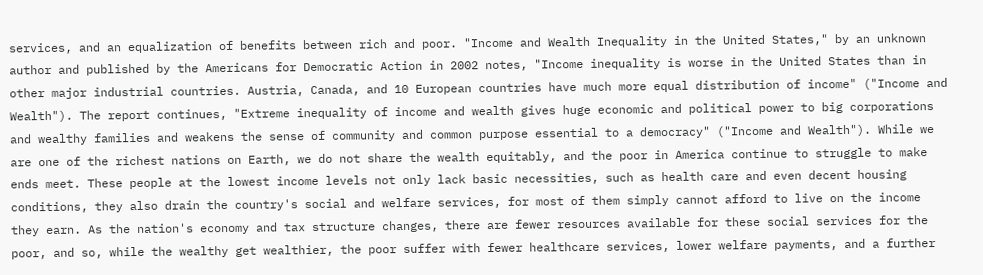services, and an equalization of benefits between rich and poor. "Income and Wealth Inequality in the United States," by an unknown author and published by the Americans for Democratic Action in 2002 notes, "Income inequality is worse in the United States than in other major industrial countries. Austria, Canada, and 10 European countries have much more equal distribution of income" ("Income and Wealth"). The report continues, "Extreme inequality of income and wealth gives huge economic and political power to big corporations and wealthy families and weakens the sense of community and common purpose essential to a democracy" ("Income and Wealth"). While we are one of the richest nations on Earth, we do not share the wealth equitably, and the poor in America continue to struggle to make ends meet. These people at the lowest income levels not only lack basic necessities, such as health care and even decent housing conditions, they also drain the country's social and welfare services, for most of them simply cannot afford to live on the income they earn. As the nation's economy and tax structure changes, there are fewer resources available for these social services for the poor, and so, while the wealthy get wealthier, the poor suffer with fewer healthcare services, lower welfare payments, and a further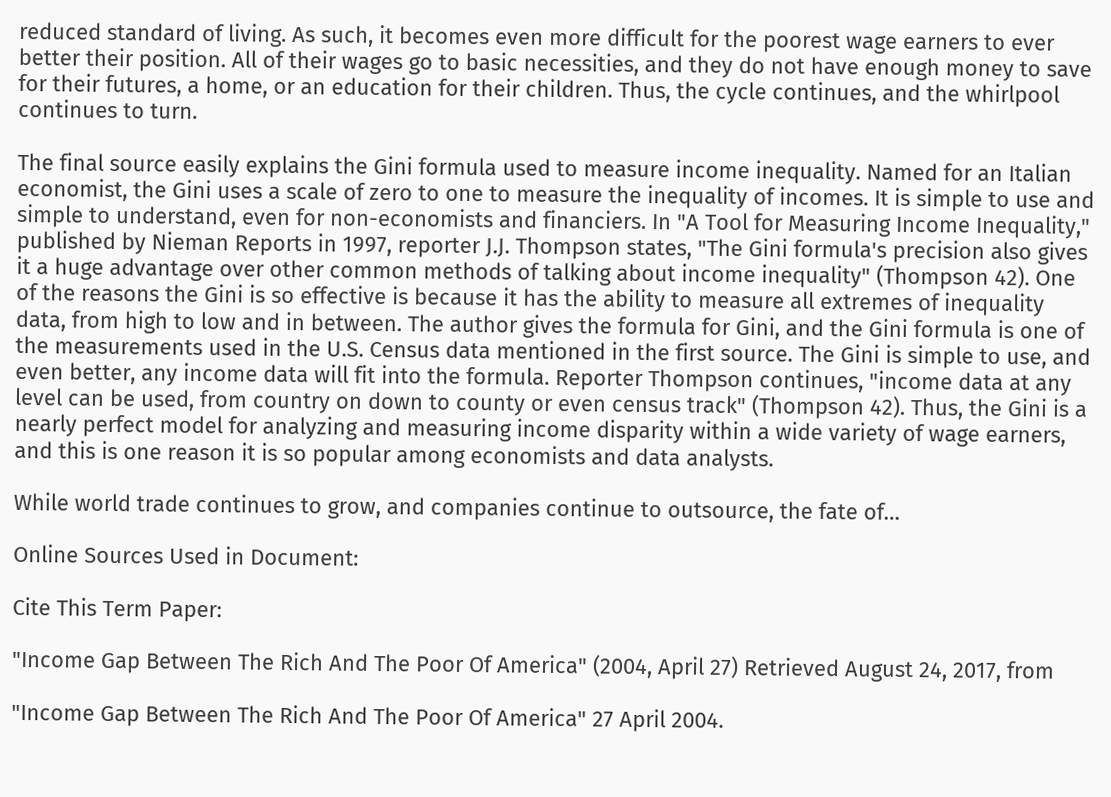reduced standard of living. As such, it becomes even more difficult for the poorest wage earners to ever better their position. All of their wages go to basic necessities, and they do not have enough money to save for their futures, a home, or an education for their children. Thus, the cycle continues, and the whirlpool continues to turn.

The final source easily explains the Gini formula used to measure income inequality. Named for an Italian economist, the Gini uses a scale of zero to one to measure the inequality of incomes. It is simple to use and simple to understand, even for non-economists and financiers. In "A Tool for Measuring Income Inequality," published by Nieman Reports in 1997, reporter J.J. Thompson states, "The Gini formula's precision also gives it a huge advantage over other common methods of talking about income inequality" (Thompson 42). One of the reasons the Gini is so effective is because it has the ability to measure all extremes of inequality data, from high to low and in between. The author gives the formula for Gini, and the Gini formula is one of the measurements used in the U.S. Census data mentioned in the first source. The Gini is simple to use, and even better, any income data will fit into the formula. Reporter Thompson continues, "income data at any level can be used, from country on down to county or even census track" (Thompson 42). Thus, the Gini is a nearly perfect model for analyzing and measuring income disparity within a wide variety of wage earners, and this is one reason it is so popular among economists and data analysts.

While world trade continues to grow, and companies continue to outsource, the fate of…

Online Sources Used in Document:

Cite This Term Paper:

"Income Gap Between The Rich And The Poor Of America" (2004, April 27) Retrieved August 24, 2017, from

"Income Gap Between The Rich And The Poor Of America" 27 April 2004.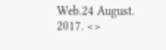Web.24 August. 2017. <>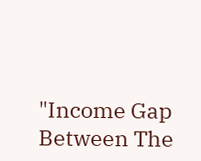"Income Gap Between The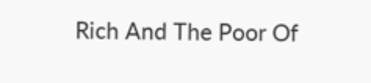Rich And The Poor Of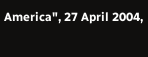America", 27 April 2004,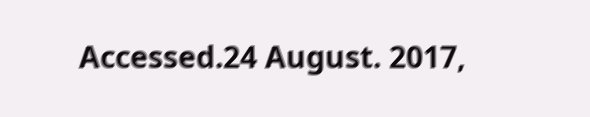Accessed.24 August. 2017,